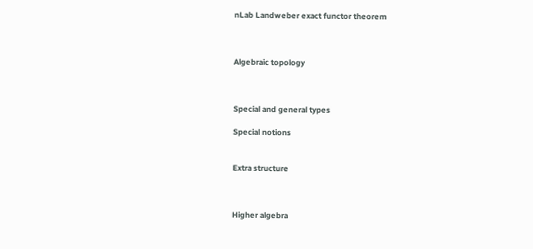nLab Landweber exact functor theorem



Algebraic topology



Special and general types

Special notions


Extra structure



Higher algebra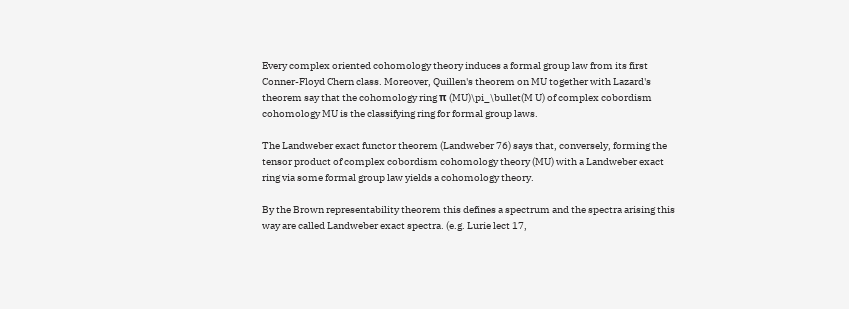Every complex oriented cohomology theory induces a formal group law from its first Conner-Floyd Chern class. Moreover, Quillen's theorem on MU together with Lazard's theorem say that the cohomology ring π (MU)\pi_\bullet(M U) of complex cobordism cohomology MU is the classifying ring for formal group laws.

The Landweber exact functor theorem (Landweber 76) says that, conversely, forming the tensor product of complex cobordism cohomology theory (MU) with a Landweber exact ring via some formal group law yields a cohomology theory.

By the Brown representability theorem this defines a spectrum and the spectra arising this way are called Landweber exact spectra. (e.g. Lurie lect 17,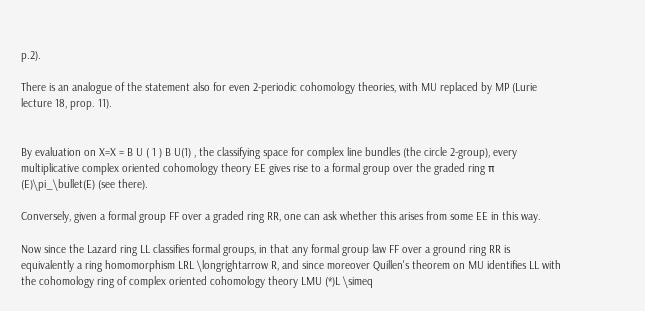p.2).

There is an analogue of the statement also for even 2-periodic cohomology theories, with MU replaced by MP (Lurie lecture 18, prop. 11).


By evaluation on X=X = B U ( 1 ) B U(1) , the classifying space for complex line bundles (the circle 2-group), every multiplicative complex oriented cohomology theory EE gives rise to a formal group over the graded ring π (E)\pi_\bullet(E) (see there).

Conversely, given a formal group FF over a graded ring RR, one can ask whether this arises from some EE in this way.

Now since the Lazard ring LL classifies formal groups, in that any formal group law FF over a ground ring RR is equivalently a ring homomorphism LRL \longrightarrow R, and since moreover Quillen's theorem on MU identifies LL with the cohomology ring of complex oriented cohomology theory LMU (*)L \simeq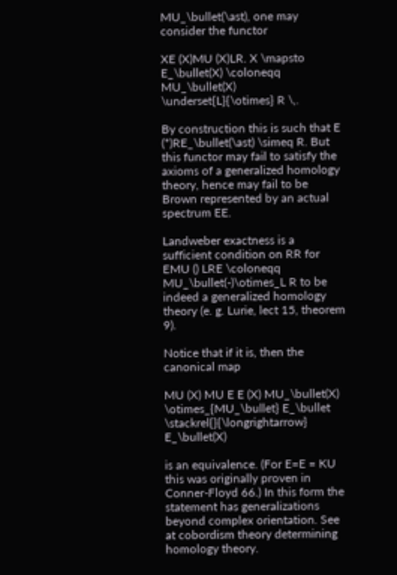MU_\bullet(\ast), one may consider the functor

XE (X)MU (X)LR. X \mapsto E_\bullet(X) \coloneqq MU_\bullet(X) \underset{L}{\otimes} R \,.

By construction this is such that E (*)RE_\bullet(\ast) \simeq R. But this functor may fail to satisfy the axioms of a generalized homology theory, hence may fail to be Brown represented by an actual spectrum EE.

Landweber exactness is a sufficient condition on RR for EMU () LRE \coloneqq MU_\bullet(-)\otimes_L R to be indeed a generalized homology theory (e. g. Lurie, lect 15, theorem 9).

Notice that if it is, then the canonical map

MU (X) MU E E (X) MU_\bullet(X) \otimes_{MU_\bullet} E_\bullet \stackrel{}{\longrightarrow} E_\bullet(X)

is an equivalence. (For E=E = KU this was originally proven in Conner-Floyd 66.) In this form the statement has generalizations beyond complex orientation. See at cobordism theory determining homology theory.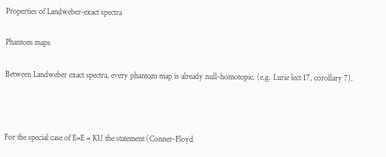Properties of Landweber-exact spectra

Phantom maps

Between Landweber exact spectra, every phantom map is already null-homotopic. (e.g. Lurie lect 17, corollary 7).



For the special case of E=E = KU the statement (Conner-Floyd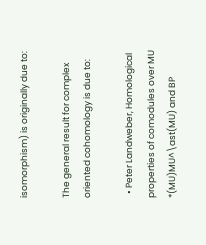isomorphism) is originally due to:

The general result for complex oriented cohomology is due to:

  • Peter Landweber, Homological properties of comodules over MU *(MU)MU^\ast(MU) and BP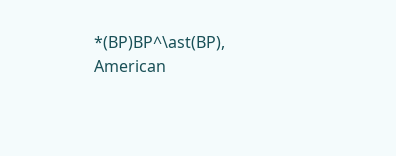*(BP)BP^\ast(BP), American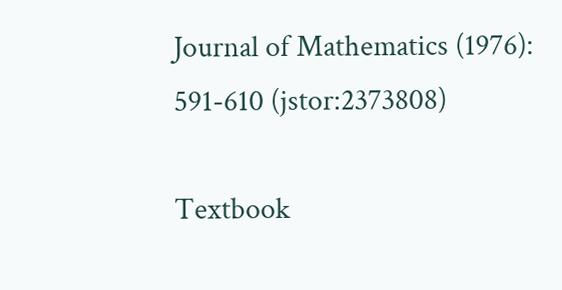Journal of Mathematics (1976): 591-610 (jstor:2373808)

Textbook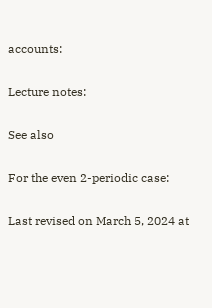accounts:

Lecture notes:

See also

For the even 2-periodic case:

Last revised on March 5, 2024 at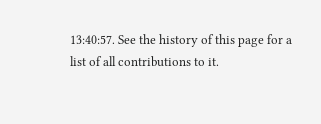13:40:57. See the history of this page for a list of all contributions to it.